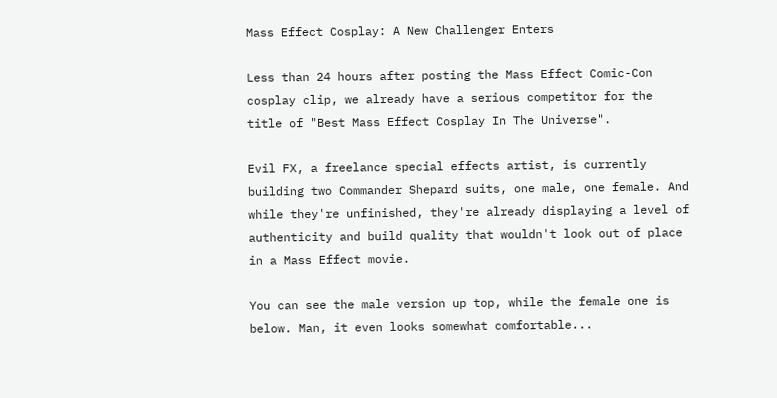Mass Effect Cosplay: A New Challenger Enters

Less than 24 hours after posting the Mass Effect Comic-Con cosplay clip, we already have a serious competitor for the title of "Best Mass Effect Cosplay In The Universe".

Evil FX, a freelance special effects artist, is currently building two Commander Shepard suits, one male, one female. And while they're unfinished, they're already displaying a level of authenticity and build quality that wouldn't look out of place in a Mass Effect movie.

You can see the male version up top, while the female one is below. Man, it even looks somewhat comfortable...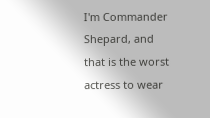I'm Commander Shepard, and that is the worst actress to wear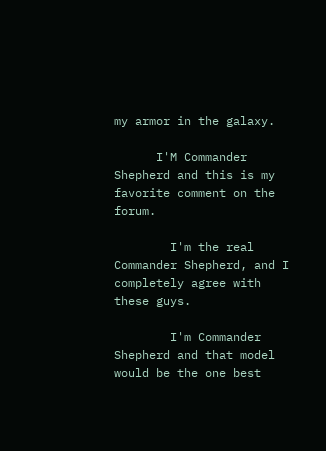my armor in the galaxy.

      I'M Commander Shepherd and this is my favorite comment on the forum.

        I'm the real Commander Shepherd, and I completely agree with these guys.

        I'm Commander Shepherd and that model would be the one best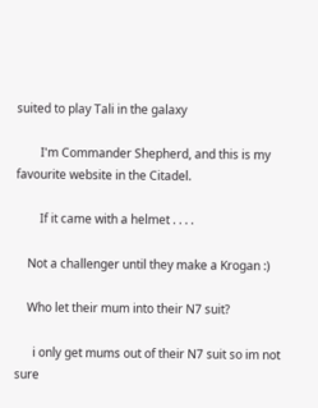suited to play Tali in the galaxy

        I'm Commander Shepherd, and this is my favourite website in the Citadel.

        If it came with a helmet . . . .

    Not a challenger until they make a Krogan :)

    Who let their mum into their N7 suit?

      i only get mums out of their N7 suit so im not sure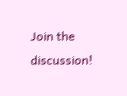Join the discussion!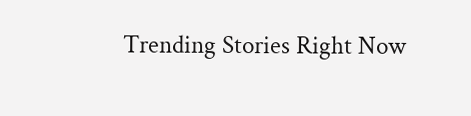Trending Stories Right Now